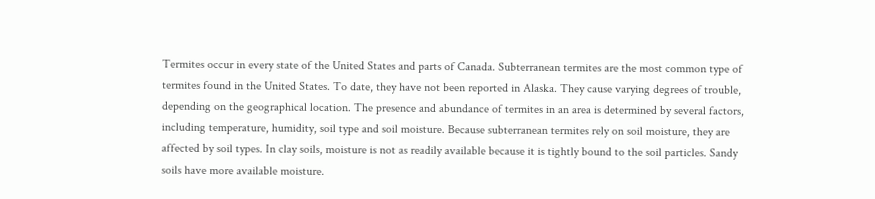Termites occur in every state of the United States and parts of Canada. Subterranean termites are the most common type of termites found in the United States. To date, they have not been reported in Alaska. They cause varying degrees of trouble, depending on the geographical location. The presence and abundance of termites in an area is determined by several factors, including temperature, humidity, soil type and soil moisture. Because subterranean termites rely on soil moisture, they are affected by soil types. In clay soils, moisture is not as readily available because it is tightly bound to the soil particles. Sandy soils have more available moisture.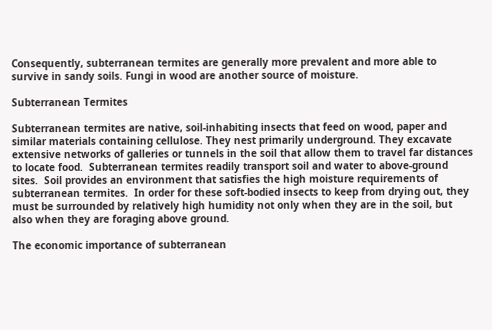Consequently, subterranean termites are generally more prevalent and more able to survive in sandy soils. Fungi in wood are another source of moisture.

Subterranean Termites

Subterranean termites are native, soil-inhabiting insects that feed on wood, paper and similar materials containing cellulose. They nest primarily underground. They excavate extensive networks of galleries or tunnels in the soil that allow them to travel far distances to locate food.  Subterranean termites readily transport soil and water to above-ground sites.  Soil provides an environment that satisfies the high moisture requirements of subterranean termites.  In order for these soft-bodied insects to keep from drying out, they must be surrounded by relatively high humidity not only when they are in the soil, but also when they are foraging above ground.

The economic importance of subterranean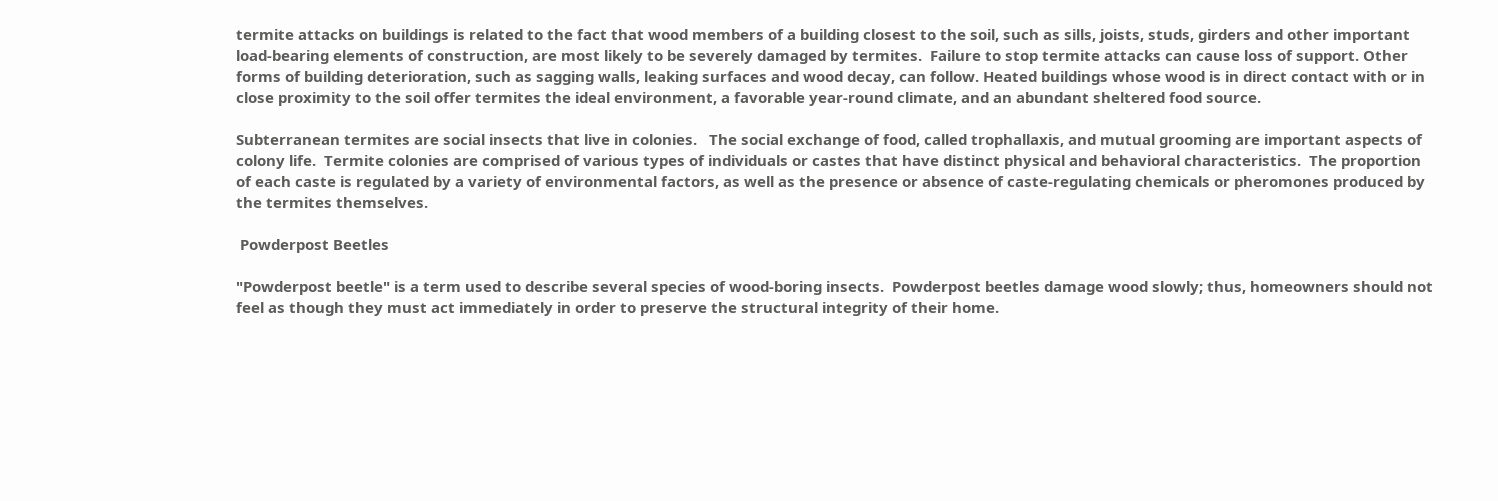termite attacks on buildings is related to the fact that wood members of a building closest to the soil, such as sills, joists, studs, girders and other important load-bearing elements of construction, are most likely to be severely damaged by termites.  Failure to stop termite attacks can cause loss of support. Other forms of building deterioration, such as sagging walls, leaking surfaces and wood decay, can follow. Heated buildings whose wood is in direct contact with or in close proximity to the soil offer termites the ideal environment, a favorable year-round climate, and an abundant sheltered food source.

Subterranean termites are social insects that live in colonies.   The social exchange of food, called trophallaxis, and mutual grooming are important aspects of colony life.  Termite colonies are comprised of various types of individuals or castes that have distinct physical and behavioral characteristics.  The proportion of each caste is regulated by a variety of environmental factors, as well as the presence or absence of caste-regulating chemicals or pheromones produced by the termites themselves.

 Powderpost Beetles

"Powderpost beetle" is a term used to describe several species of wood-boring insects.  Powderpost beetles damage wood slowly; thus, homeowners should not feel as though they must act immediately in order to preserve the structural integrity of their home.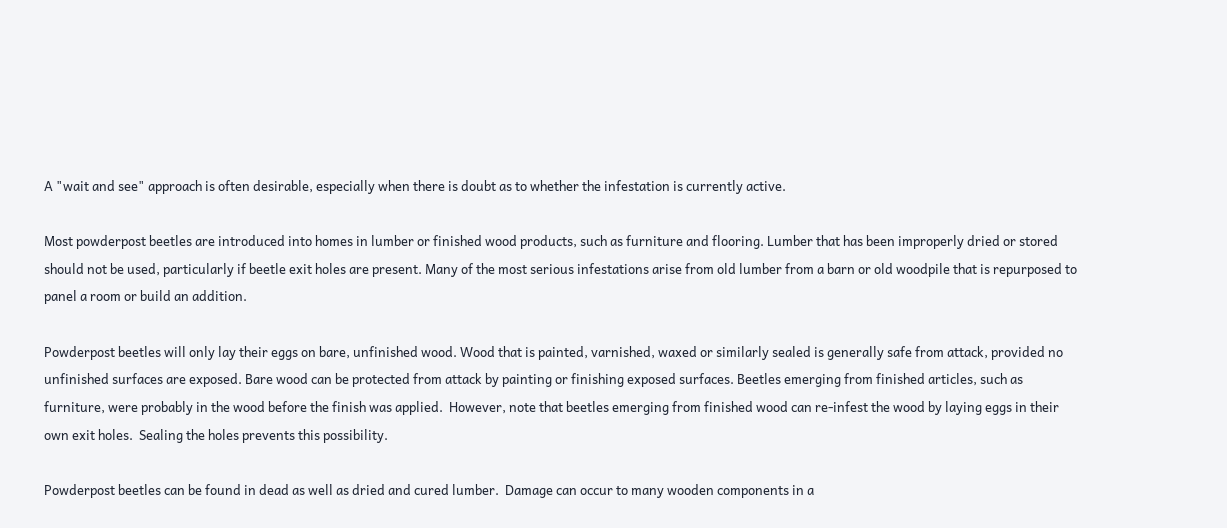A "wait and see" approach is often desirable, especially when there is doubt as to whether the infestation is currently active.

Most powderpost beetles are introduced into homes in lumber or finished wood products, such as furniture and flooring. Lumber that has been improperly dried or stored should not be used, particularly if beetle exit holes are present. Many of the most serious infestations arise from old lumber from a barn or old woodpile that is repurposed to panel a room or build an addition.

Powderpost beetles will only lay their eggs on bare, unfinished wood. Wood that is painted, varnished, waxed or similarly sealed is generally safe from attack, provided no unfinished surfaces are exposed. Bare wood can be protected from attack by painting or finishing exposed surfaces. Beetles emerging from finished articles, such as furniture, were probably in the wood before the finish was applied.  However, note that beetles emerging from finished wood can re-infest the wood by laying eggs in their own exit holes.  Sealing the holes prevents this possibility.

Powderpost beetles can be found in dead as well as dried and cured lumber.  Damage can occur to many wooden components in a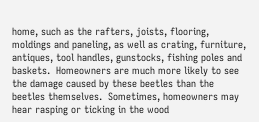home, such as the rafters, joists, flooring, moldings and paneling, as well as crating, furniture, antiques, tool handles, gunstocks, fishing poles and baskets.  Homeowners are much more likely to see the damage caused by these beetles than the beetles themselves.  Sometimes, homeowners may hear rasping or ticking in the wood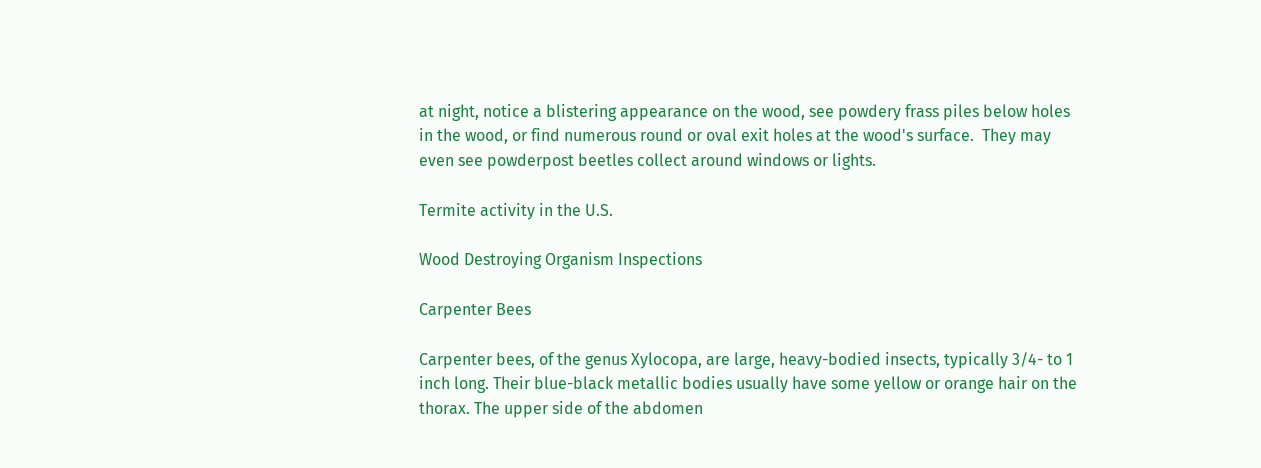at night, notice a blistering appearance on the wood, see powdery frass piles below holes in the wood, or find numerous round or oval exit holes at the wood's surface.  They may even see powderpost beetles collect around windows or lights.

Termite activity in the U.S.

Wood Destroying Organism Inspections

Carpenter Bees

Carpenter bees, of the genus Xylocopa, are large, heavy-bodied insects, typically 3/4- to 1 inch long. Their blue-black metallic bodies usually have some yellow or orange hair on the thorax. The upper side of the abdomen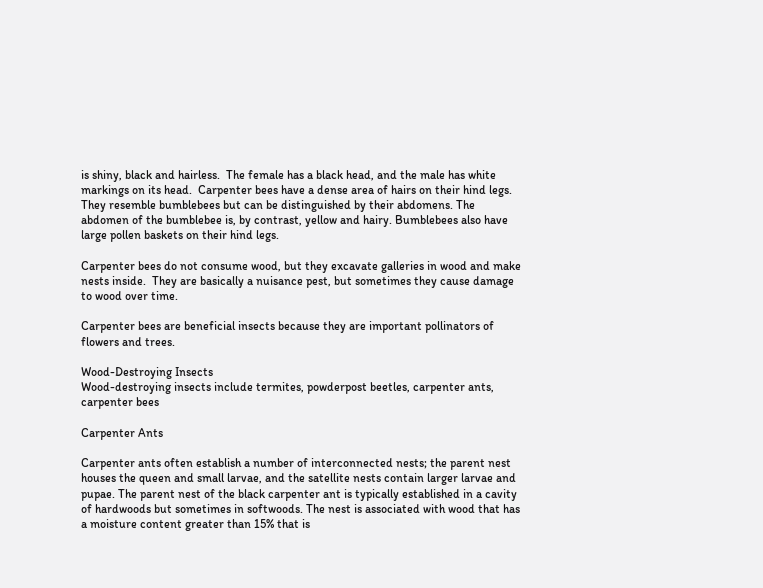is shiny, black and hairless.  The female has a black head, and the male has white markings on its head.  Carpenter bees have a dense area of hairs on their hind legs.  They resemble bumblebees but can be distinguished by their abdomens. The abdomen of the bumblebee is, by contrast, yellow and hairy. Bumblebees also have large pollen baskets on their hind legs.

Carpenter bees do not consume wood, but they excavate galleries in wood and make nests inside.  They are basically a nuisance pest, but sometimes they cause damage to wood over time.

Carpenter bees are beneficial insects because they are important pollinators of flowers and trees.

Wood-Destroying Insects
Wood-destroying insects include termites, powderpost beetles, carpenter ants, carpenter bees

Carpenter Ants

Carpenter ants often establish a number of interconnected nests; the parent nest houses the queen and small larvae, and the satellite nests contain larger larvae and pupae. The parent nest of the black carpenter ant is typically established in a cavity of hardwoods but sometimes in softwoods. The nest is associated with wood that has a moisture content greater than 15% that is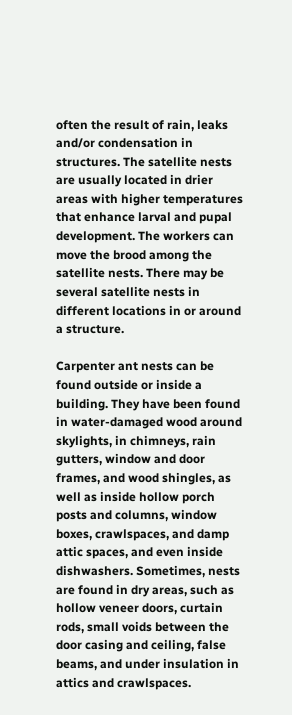often the result of rain, leaks and/or condensation in structures. The satellite nests are usually located in drier areas with higher temperatures that enhance larval and pupal development. The workers can move the brood among the satellite nests. There may be several satellite nests in different locations in or around a structure.

Carpenter ant nests can be found outside or inside a building. They have been found in water-damaged wood around skylights, in chimneys, rain gutters, window and door frames, and wood shingles, as well as inside hollow porch posts and columns, window boxes, crawlspaces, and damp attic spaces, and even inside dishwashers. Sometimes, nests are found in dry areas, such as hollow veneer doors, curtain rods, small voids between the door casing and ceiling, false beams, and under insulation in attics and crawlspaces.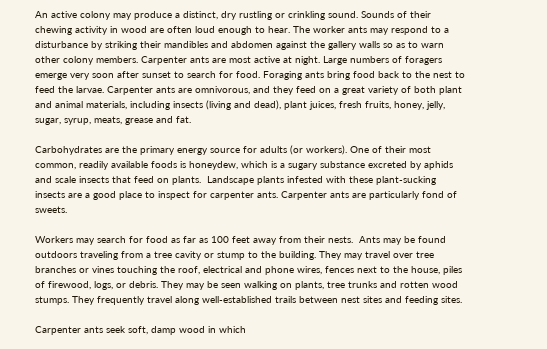An active colony may produce a distinct, dry rustling or crinkling sound. Sounds of their chewing activity in wood are often loud enough to hear. The worker ants may respond to a disturbance by striking their mandibles and abdomen against the gallery walls so as to warn other colony members. Carpenter ants are most active at night. Large numbers of foragers emerge very soon after sunset to search for food. Foraging ants bring food back to the nest to feed the larvae. Carpenter ants are omnivorous, and they feed on a great variety of both plant and animal materials, including insects (living and dead), plant juices, fresh fruits, honey, jelly, sugar, syrup, meats, grease and fat.

Carbohydrates are the primary energy source for adults (or workers). One of their most common, readily available foods is honeydew, which is a sugary substance excreted by aphids and scale insects that feed on plants.  Landscape plants infested with these plant-sucking insects are a good place to inspect for carpenter ants. Carpenter ants are particularly fond of sweets.

Workers may search for food as far as 100 feet away from their nests.  Ants may be found outdoors traveling from a tree cavity or stump to the building. They may travel over tree branches or vines touching the roof, electrical and phone wires, fences next to the house, piles of firewood, logs, or debris. They may be seen walking on plants, tree trunks and rotten wood stumps. They frequently travel along well-established trails between nest sites and feeding sites.

Carpenter ants seek soft, damp wood in which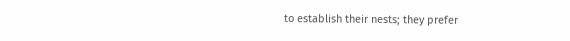to establish their nests; they prefer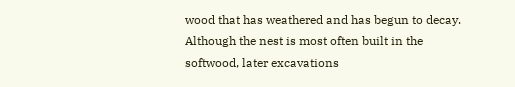wood that has weathered and has begun to decay. Although the nest is most often built in the softwood, later excavations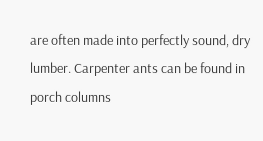are often made into perfectly sound, dry lumber. Carpenter ants can be found in porch columns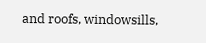and roofs, windowsills,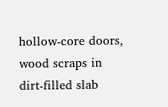hollow-core doors, wood scraps in dirt-filled slab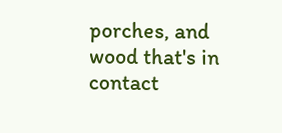porches, and wood that's in contact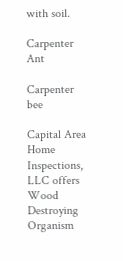with soil.

Carpenter Ant

Carpenter bee

Capital Area Home Inspections, LLC offers Wood Destroying Organism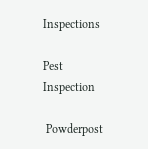Inspections

Pest Inspection

 Powderpost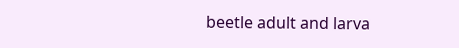beetle adult and larva